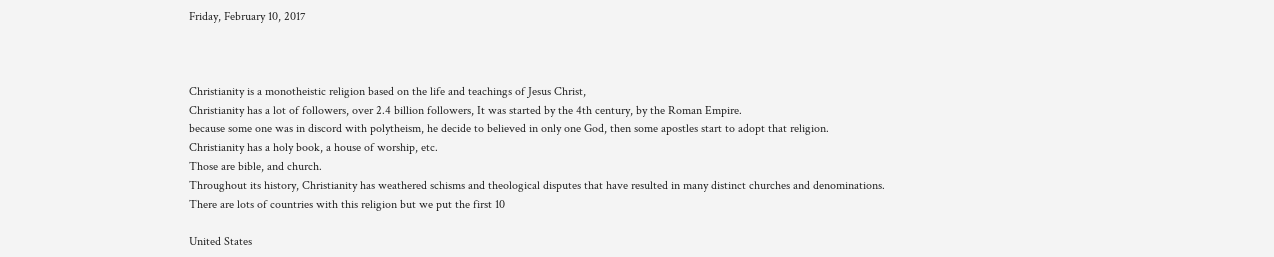Friday, February 10, 2017



Christianity is a monotheistic religion based on the life and teachings of Jesus Christ,
Christianity has a lot of followers, over 2.4 billion followers, It was started by the 4th century, by the Roman Empire.
because some one was in discord with polytheism, he decide to believed in only one God, then some apostles start to adopt that religion.
Christianity has a holy book, a house of worship, etc.
Those are bible, and church.
Throughout its history, Christianity has weathered schisms and theological disputes that have resulted in many distinct churches and denominations.
There are lots of countries with this religion but we put the first 10

United States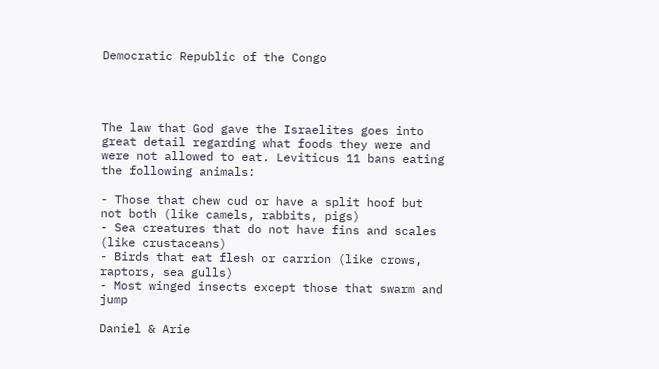Democratic Republic of the Congo




The law that God gave the Israelites goes into great detail regarding what foods they were and were not allowed to eat. Leviticus 11 bans eating the following animals:

- Those that chew cud or have a split hoof but not both (like camels, rabbits, pigs)
- Sea creatures that do not have fins and scales (like crustaceans)
- Birds that eat flesh or carrion (like crows, raptors, sea gulls)
- Most winged insects except those that swarm and jump

Daniel & Arie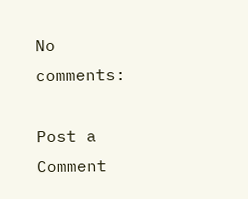No comments:

Post a Comment